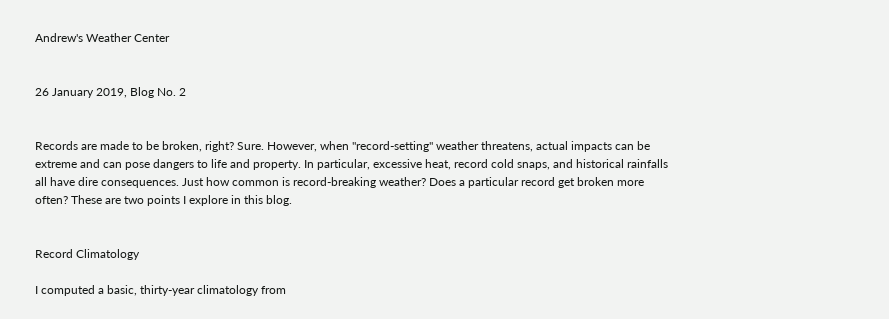Andrew's Weather Center


26 January 2019, Blog No. 2


Records are made to be broken, right? Sure. However, when "record-setting" weather threatens, actual impacts can be extreme and can pose dangers to life and property. In particular, excessive heat, record cold snaps, and historical rainfalls all have dire consequences. Just how common is record-breaking weather? Does a particular record get broken more often? These are two points I explore in this blog.


Record Climatology

I computed a basic, thirty-year climatology from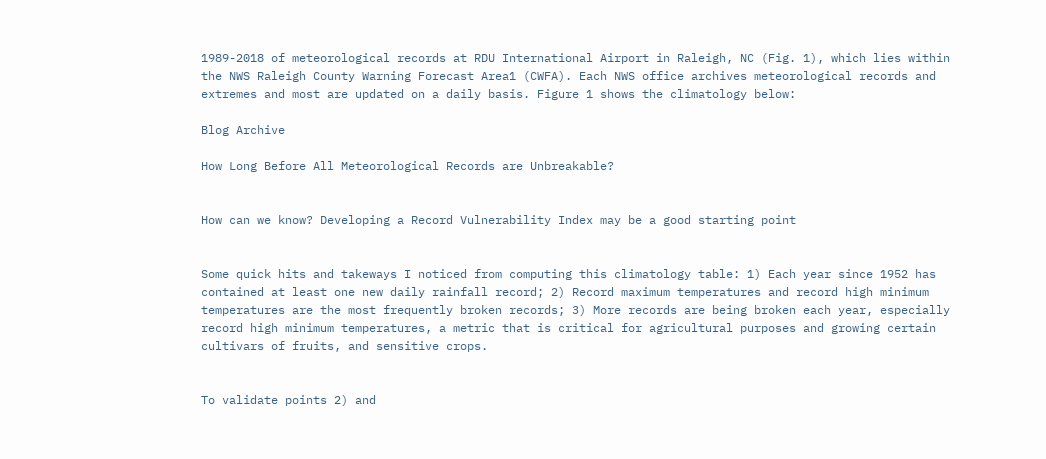1989-2018 of meteorological records at RDU International Airport in Raleigh, NC (Fig. 1), which lies within the NWS Raleigh County Warning Forecast Area1 (CWFA). Each NWS office archives meteorological records and extremes and most are updated on a daily basis. Figure 1 shows the climatology below:

Blog Archive

How Long Before All Meteorological Records are Unbreakable?


How can we know? Developing a Record Vulnerability Index may be a good starting point


Some quick hits and takeways I noticed from computing this climatology table: 1) Each year since 1952 has contained at least one new daily rainfall record; 2) Record maximum temperatures and record high minimum temperatures are the most frequently broken records; 3) More records are being broken each year, especially record high minimum temperatures, a metric that is critical for agricultural purposes and growing certain cultivars of fruits, and sensitive crops.


To validate points 2) and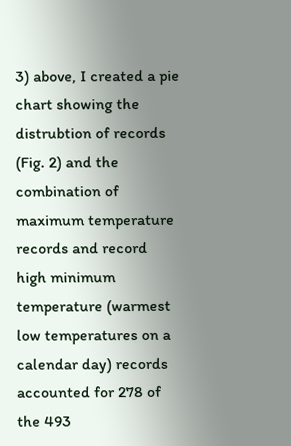3) above, I created a pie chart showing the distrubtion of records (Fig. 2) and the combination of maximum temperature records and record high minimum temperature (warmest low temperatures on a calendar day) records accounted for 278 of the 493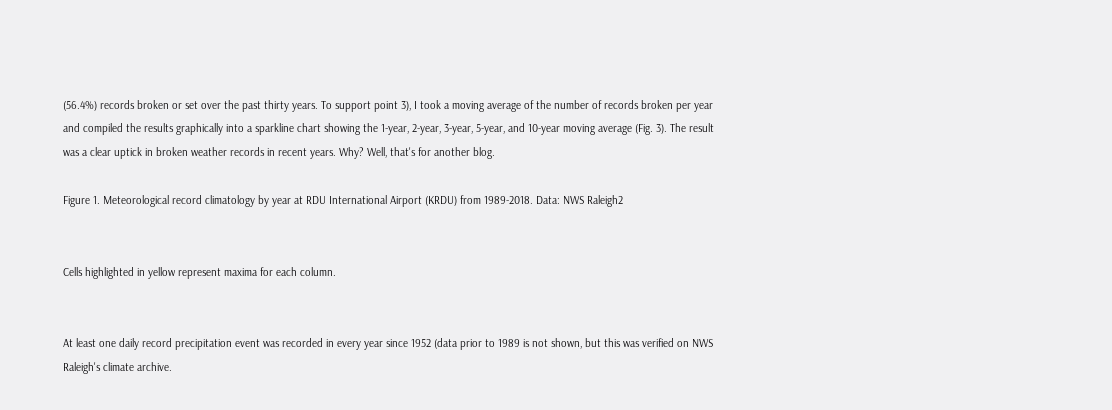(56.4%) records broken or set over the past thirty years. To support point 3), I took a moving average of the number of records broken per year and compiled the results graphically into a sparkline chart showing the 1-year, 2-year, 3-year, 5-year, and 10-year moving average (Fig. 3). The result was a clear uptick in broken weather records in recent years. Why? Well, that's for another blog.

Figure 1. Meteorological record climatology by year at RDU International Airport (KRDU) from 1989-2018. Data: NWS Raleigh2


Cells highlighted in yellow represent maxima for each column.


At least one daily record precipitation event was recorded in every year since 1952 (data prior to 1989 is not shown, but this was verified on NWS Raleigh's climate archive.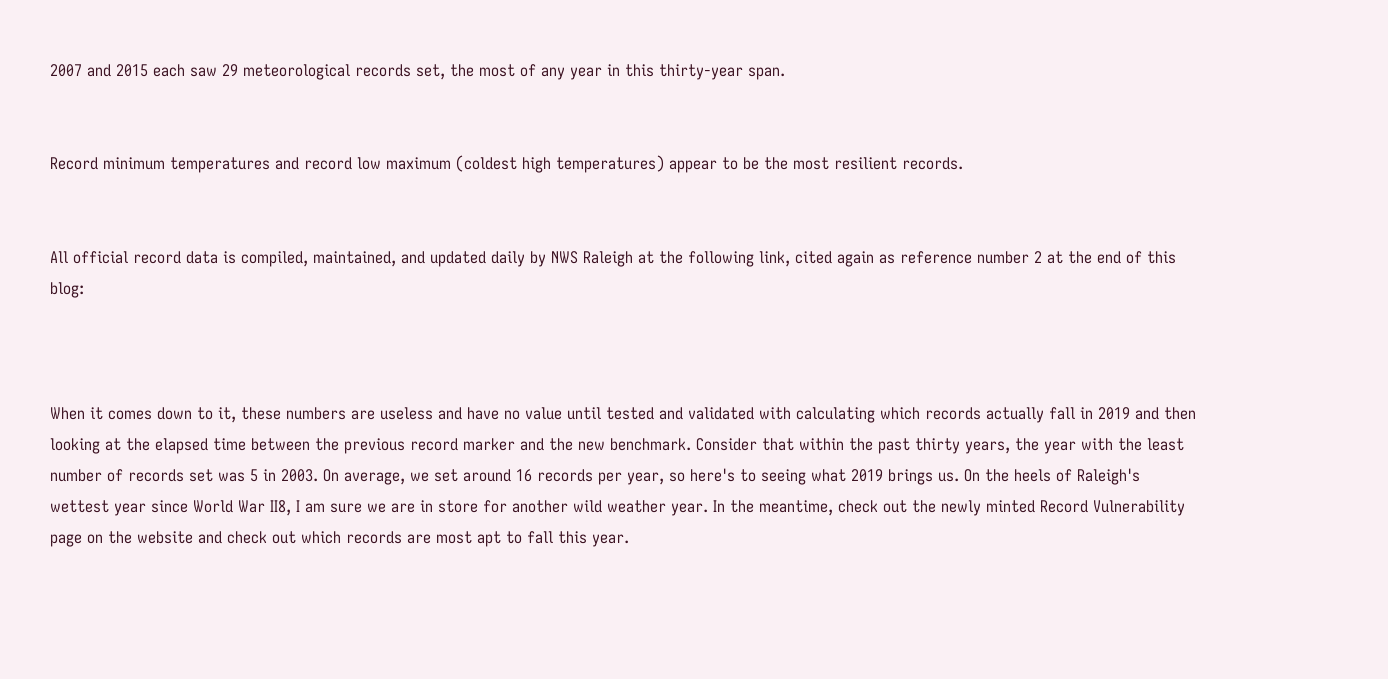2007 and 2015 each saw 29 meteorological records set, the most of any year in this thirty-year span.


Record minimum temperatures and record low maximum (coldest high temperatures) appear to be the most resilient records.


All official record data is compiled, maintained, and updated daily by NWS Raleigh at the following link, cited again as reference number 2 at the end of this blog:



When it comes down to it, these numbers are useless and have no value until tested and validated with calculating which records actually fall in 2019 and then looking at the elapsed time between the previous record marker and the new benchmark. Consider that within the past thirty years, the year with the least number of records set was 5 in 2003. On average, we set around 16 records per year, so here's to seeing what 2019 brings us. On the heels of Raleigh's wettest year since World War II8, I am sure we are in store for another wild weather year. In the meantime, check out the newly minted Record Vulnerability page on the website and check out which records are most apt to fall this year.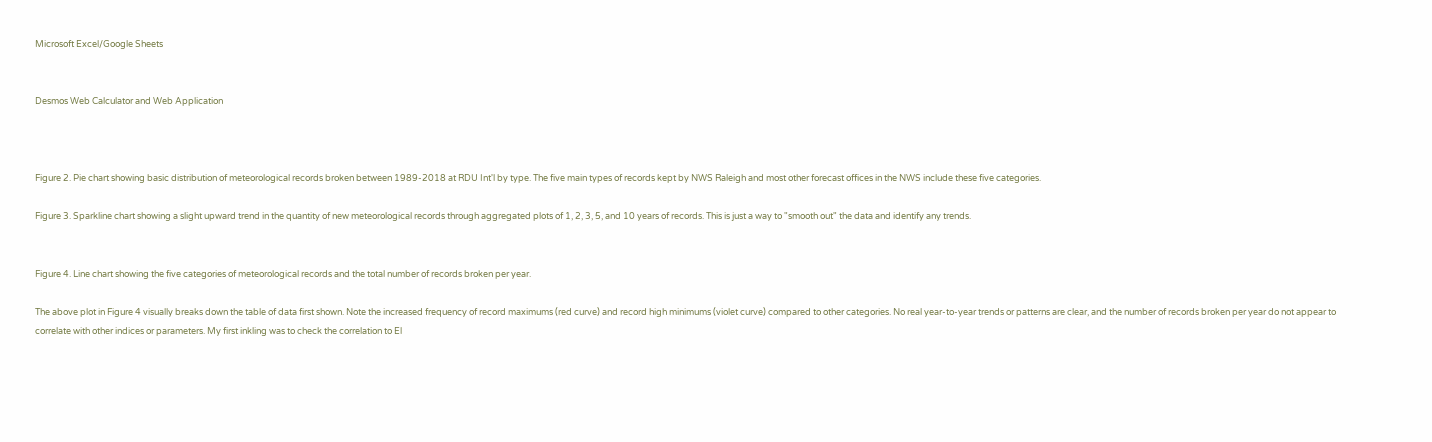Microsoft Excel/Google Sheets


Desmos Web Calculator and Web Application



Figure 2. Pie chart showing basic distribution of meteorological records broken between 1989-2018 at RDU Int'l by type. The five main types of records kept by NWS Raleigh and most other forecast offices in the NWS include these five categories.

Figure 3. Sparkline chart showing a slight upward trend in the quantity of new meteorological records through aggregated plots of 1, 2, 3, 5, and 10 years of records. This is just a way to "smooth out" the data and identify any trends.


Figure 4. Line chart showing the five categories of meteorological records and the total number of records broken per year.

The above plot in Figure 4 visually breaks down the table of data first shown. Note the increased frequency of record maximums (red curve) and record high minimums (violet curve) compared to other categories. No real year-to-year trends or patterns are clear, and the number of records broken per year do not appear to correlate with other indices or parameters. My first inkling was to check the correlation to El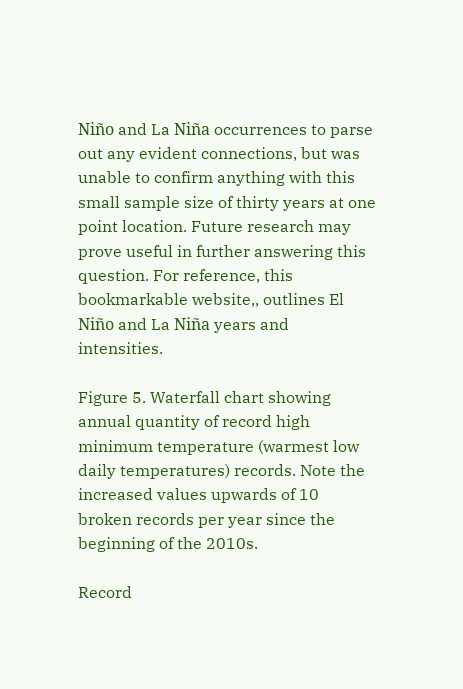Niño and La Niña occurrences to parse out any evident connections, but was unable to confirm anything with this small sample size of thirty years at one point location. Future research may prove useful in further answering this question. For reference, this bookmarkable website,, outlines El Niño and La Niña years and intensities.

Figure 5. Waterfall chart showing annual quantity of record high minimum temperature (warmest low daily temperatures) records. Note the increased values upwards of 10 broken records per year since the beginning of the 2010s.

Record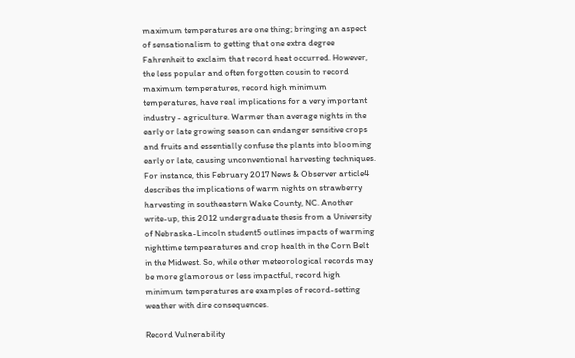maximum temperatures are one thing; bringing an aspect of sensationalism to getting that one extra degree Fahrenheit to exclaim that record heat occurred. However, the less popular and often forgotten cousin to record maximum temperatures, record high minimum temperatures, have real implications for a very important industry - agriculture. Warmer than average nights in the early or late growing season can endanger sensitive crops and fruits and essentially confuse the plants into blooming early or late, causing unconventional harvesting techniques. For instance, this February 2017 News & Observer article4 describes the implications of warm nights on strawberry harvesting in southeastern Wake County, NC. Another write-up, this 2012 undergraduate thesis from a University of Nebraska-Lincoln student5 outlines impacts of warming nighttime tempearatures and crop health in the Corn Belt in the Midwest. So, while other meteorological records may be more glamorous or less impactful, record high minimum temperatures are examples of record-setting weather with dire consequences.

Record Vulnerability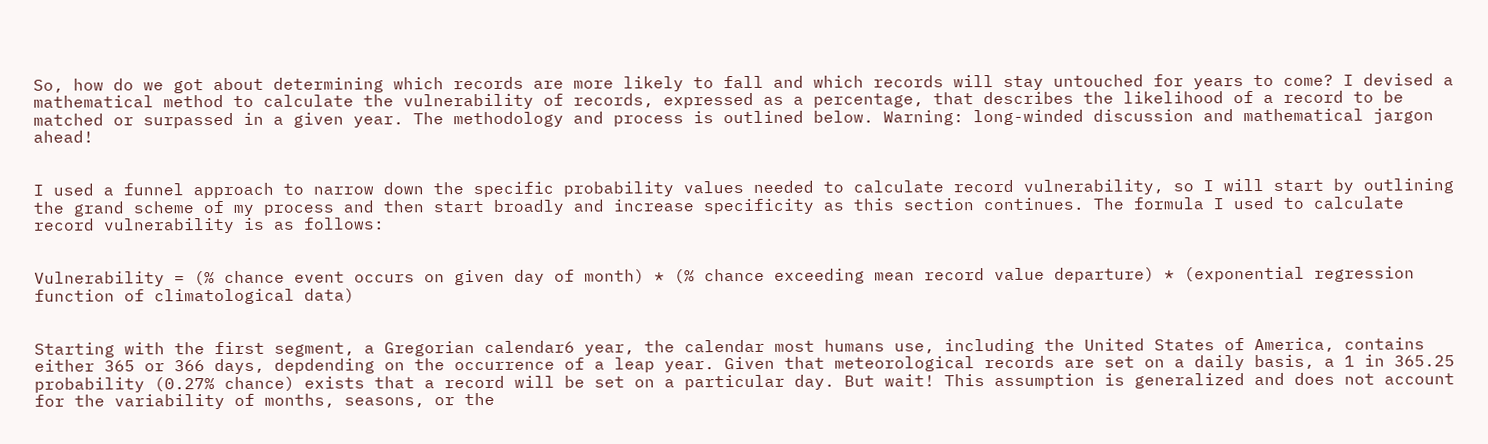So, how do we got about determining which records are more likely to fall and which records will stay untouched for years to come? I devised a mathematical method to calculate the vulnerability of records, expressed as a percentage, that describes the likelihood of a record to be matched or surpassed in a given year. The methodology and process is outlined below. Warning: long-winded discussion and mathematical jargon ahead!


I used a funnel approach to narrow down the specific probability values needed to calculate record vulnerability, so I will start by outlining the grand scheme of my process and then start broadly and increase specificity as this section continues. The formula I used to calculate record vulnerability is as follows:


Vulnerability = (% chance event occurs on given day of month) * (% chance exceeding mean record value departure) * (exponential regression function of climatological data)


Starting with the first segment, a Gregorian calendar6 year, the calendar most humans use, including the United States of America, contains either 365 or 366 days, depdending on the occurrence of a leap year. Given that meteorological records are set on a daily basis, a 1 in 365.25 probability (0.27% chance) exists that a record will be set on a particular day. But wait! This assumption is generalized and does not account for the variability of months, seasons, or the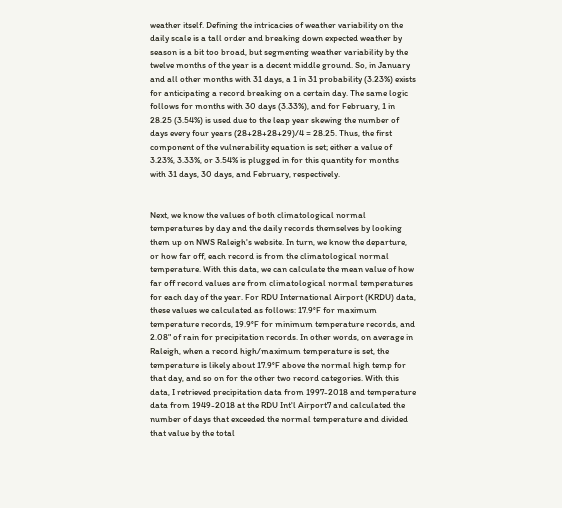weather itself. Defining the intricacies of weather variability on the daily scale is a tall order and breaking down expected weather by season is a bit too broad, but segmenting weather variability by the twelve months of the year is a decent middle ground. So, in January and all other months with 31 days, a 1 in 31 probability (3.23%) exists for anticipating a record breaking on a certain day. The same logic follows for months with 30 days (3.33%), and for February, 1 in 28.25 (3.54%) is used due to the leap year skewing the number of days every four years (28+28+28+29)/4 = 28.25. Thus, the first component of the vulnerability equation is set; either a value of 3.23%, 3.33%, or 3.54% is plugged in for this quantity for months with 31 days, 30 days, and February, respectively.


Next, we know the values of both climatological normal temperatures by day and the daily records themselves by looking them up on NWS Raleigh's website. In turn, we know the departure, or how far off, each record is from the climatological normal temperature. With this data, we can calculate the mean value of how far off record values are from climatological normal temperatures for each day of the year. For RDU International Airport (KRDU) data, these values we calculated as follows: 17.9°F for maximum temperature records, 19.9°F for minimum temperature records, and 2.08" of rain for precipitation records. In other words, on average in Raleigh, when a record high/maximum temperature is set, the temperature is likely about 17.9°F above the normal high temp for that day, and so on for the other two record categories. With this data, I retrieved precipitation data from 1997-2018 and temperature data from 1949-2018 at the RDU Int'l Airport7 and calculated the number of days that exceeded the normal temperature and divided that value by the total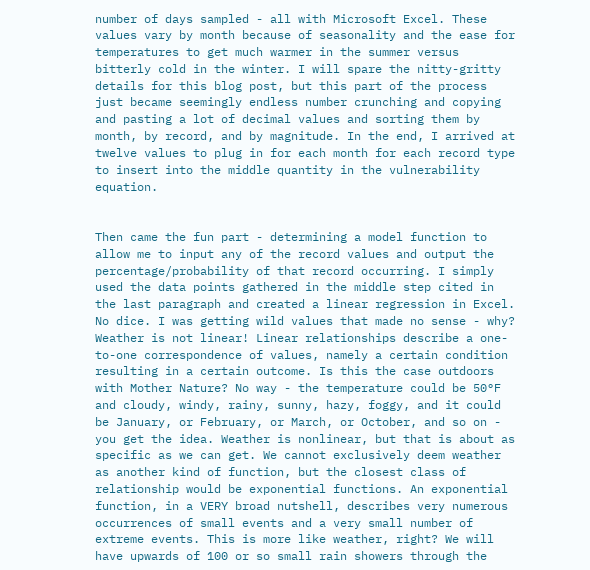number of days sampled - all with Microsoft Excel. These values vary by month because of seasonality and the ease for temperatures to get much warmer in the summer versus bitterly cold in the winter. I will spare the nitty-gritty details for this blog post, but this part of the process just became seemingly endless number crunching and copying and pasting a lot of decimal values and sorting them by month, by record, and by magnitude. In the end, I arrived at twelve values to plug in for each month for each record type to insert into the middle quantity in the vulnerability equation.


Then came the fun part - determining a model function to allow me to input any of the record values and output the percentage/probability of that record occurring. I simply used the data points gathered in the middle step cited in the last paragraph and created a linear regression in Excel. No dice. I was getting wild values that made no sense - why? Weather is not linear! Linear relationships describe a one-to-one correspondence of values, namely a certain condition resulting in a certain outcome. Is this the case outdoors with Mother Nature? No way - the temperature could be 50°F and cloudy, windy, rainy, sunny, hazy, foggy, and it could be January, or February, or March, or October, and so on - you get the idea. Weather is nonlinear, but that is about as specific as we can get. We cannot exclusively deem weather as another kind of function, but the closest class of relationship would be exponential functions. An exponential function, in a VERY broad nutshell, describes very numerous occurrences of small events and a very small number of extreme events. This is more like weather, right? We will have upwards of 100 or so small rain showers through the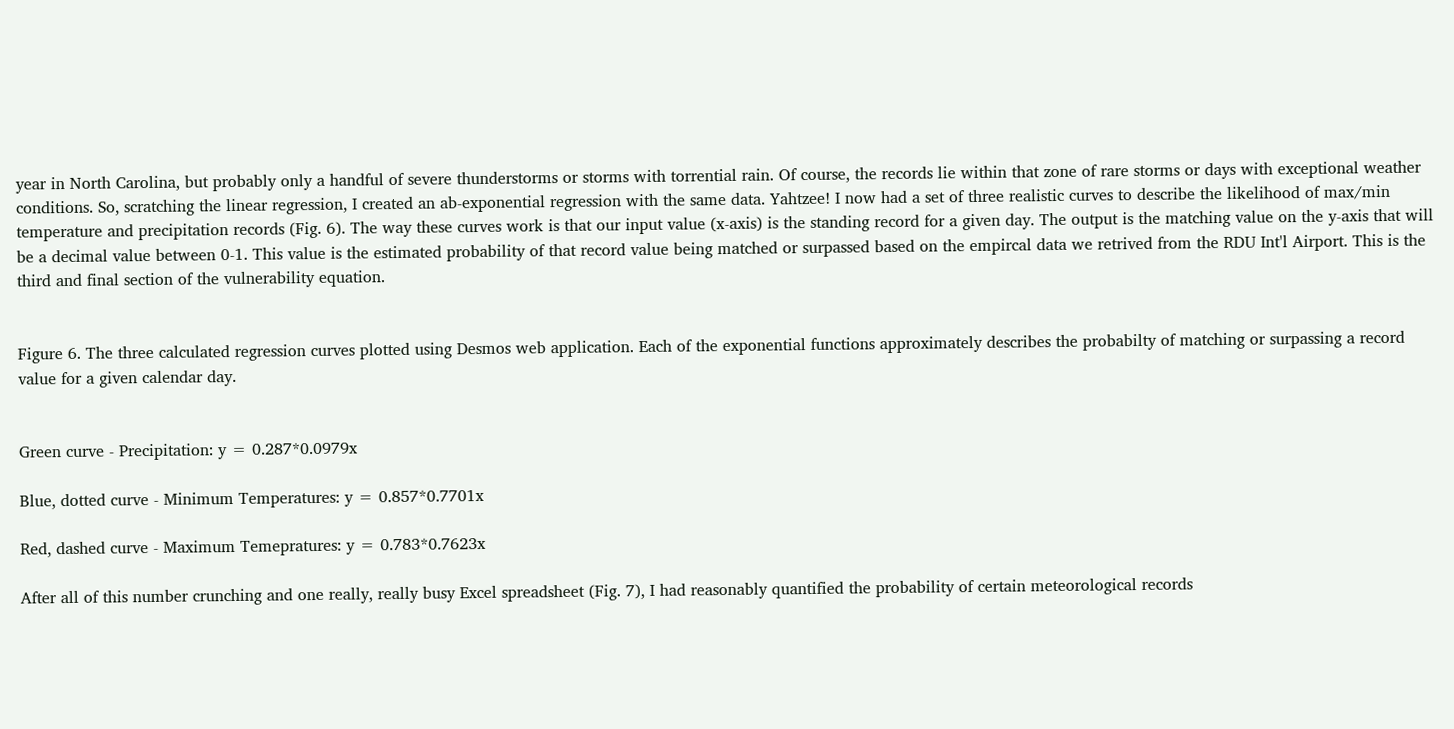year in North Carolina, but probably only a handful of severe thunderstorms or storms with torrential rain. Of course, the records lie within that zone of rare storms or days with exceptional weather conditions. So, scratching the linear regression, I created an ab-exponential regression with the same data. Yahtzee! I now had a set of three realistic curves to describe the likelihood of max/min temperature and precipitation records (Fig. 6). The way these curves work is that our input value (x-axis) is the standing record for a given day. The output is the matching value on the y-axis that will be a decimal value between 0-1. This value is the estimated probability of that record value being matched or surpassed based on the empircal data we retrived from the RDU Int'l Airport. This is the third and final section of the vulnerability equation.


Figure 6. The three calculated regression curves plotted using Desmos web application. Each of the exponential functions approximately describes the probabilty of matching or surpassing a record value for a given calendar day.


Green curve - Precipitation: y = 0.287*0.0979x

Blue, dotted curve - Minimum Temperatures: y = 0.857*0.7701x

Red, dashed curve - Maximum Temepratures: y = 0.783*0.7623x

After all of this number crunching and one really, really busy Excel spreadsheet (Fig. 7), I had reasonably quantified the probability of certain meteorological records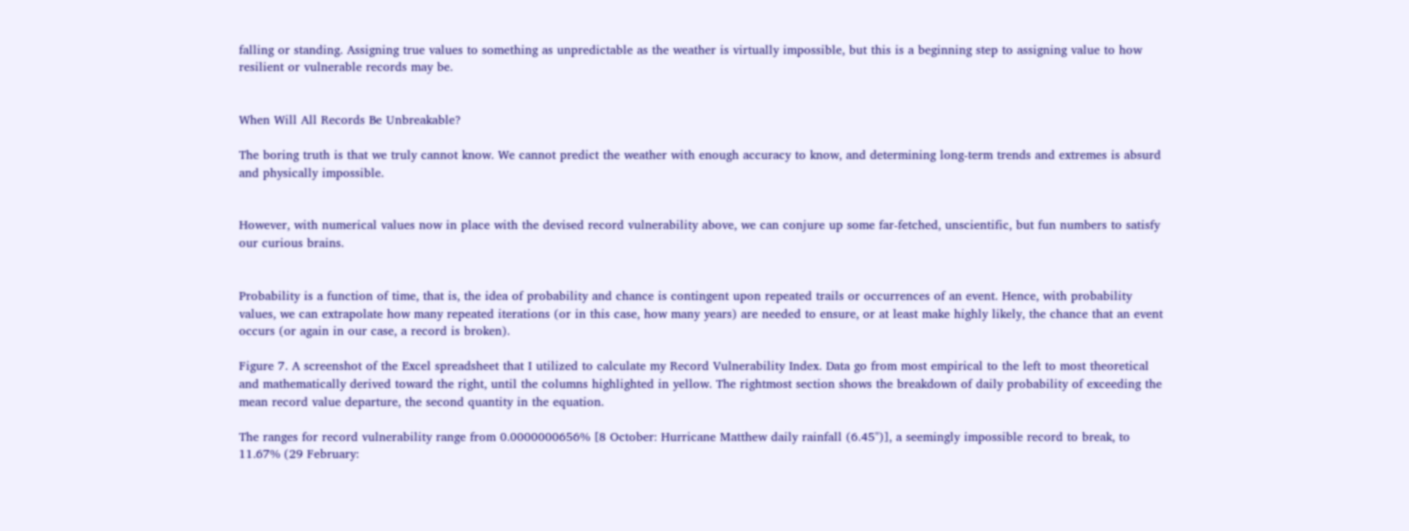falling or standing. Assigning true values to something as unpredictable as the weather is virtually impossible, but this is a beginning step to assigning value to how resilient or vulnerable records may be.


When Will All Records Be Unbreakable?

The boring truth is that we truly cannot know. We cannot predict the weather with enough accuracy to know, and determining long-term trends and extremes is absurd and physically impossible.


However, with numerical values now in place with the devised record vulnerability above, we can conjure up some far-fetched, unscientific, but fun numbers to satisfy our curious brains.


Probability is a function of time, that is, the idea of probability and chance is contingent upon repeated trails or occurrences of an event. Hence, with probability values, we can extrapolate how many repeated iterations (or in this case, how many years) are needed to ensure, or at least make highly likely, the chance that an event occurs (or again in our case, a record is broken).

Figure 7. A screenshot of the Excel spreadsheet that I utilized to calculate my Record Vulnerability Index. Data go from most empirical to the left to most theoretical and mathematically derived toward the right, until the columns highlighted in yellow. The rightmost section shows the breakdown of daily probability of exceeding the mean record value departure, the second quantity in the equation.

The ranges for record vulnerability range from 0.0000000656% [8 October: Hurricane Matthew daily rainfall (6.45")], a seemingly impossible record to break, to 11.67% (29 February: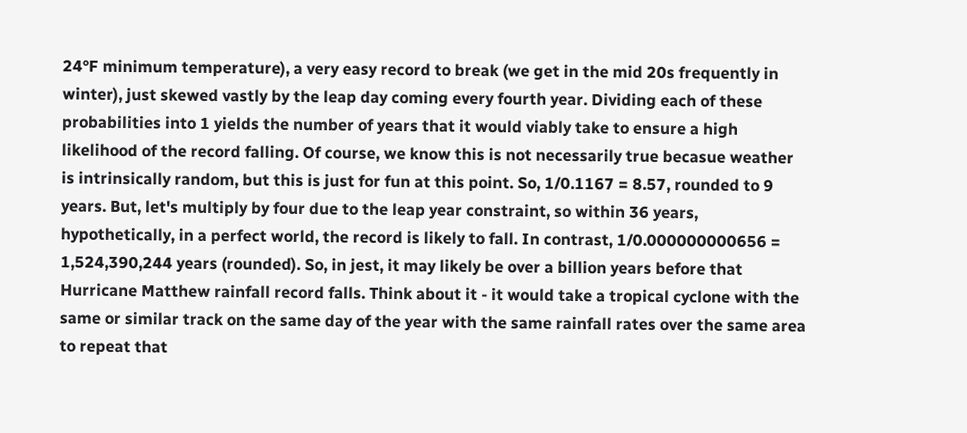24°F minimum temperature), a very easy record to break (we get in the mid 20s frequently in winter), just skewed vastly by the leap day coming every fourth year. Dividing each of these probabilities into 1 yields the number of years that it would viably take to ensure a high likelihood of the record falling. Of course, we know this is not necessarily true becasue weather is intrinsically random, but this is just for fun at this point. So, 1/0.1167 = 8.57, rounded to 9 years. But, let's multiply by four due to the leap year constraint, so within 36 years, hypothetically, in a perfect world, the record is likely to fall. In contrast, 1/0.000000000656 = 1,524,390,244 years (rounded). So, in jest, it may likely be over a billion years before that Hurricane Matthew rainfall record falls. Think about it - it would take a tropical cyclone with the same or similar track on the same day of the year with the same rainfall rates over the same area to repeat that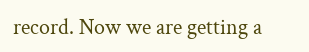record. Now we are getting a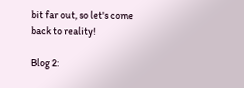bit far out, so let's come back to reality!

Blog 2: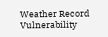Weather Record Vulnerability